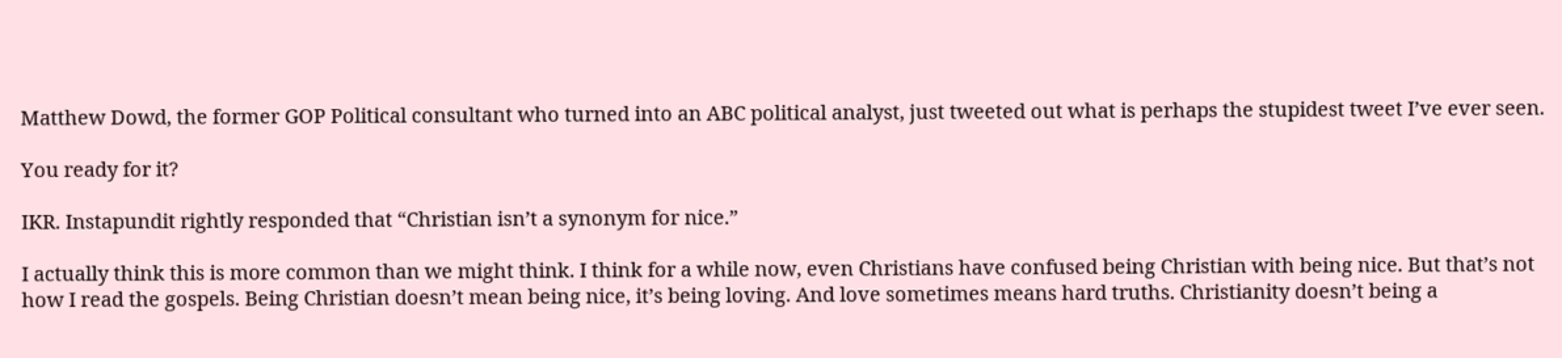Matthew Dowd, the former GOP Political consultant who turned into an ABC political analyst, just tweeted out what is perhaps the stupidest tweet I’ve ever seen.

You ready for it?

IKR. Instapundit rightly responded that “Christian isn’t a synonym for nice.”

I actually think this is more common than we might think. I think for a while now, even Christians have confused being Christian with being nice. But that’s not how I read the gospels. Being Christian doesn’t mean being nice, it’s being loving. And love sometimes means hard truths. Christianity doesn’t being a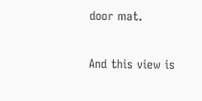door mat.

And this view is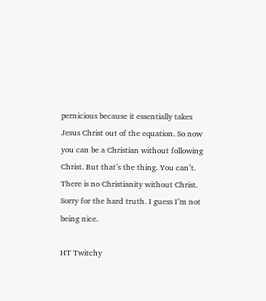pernicious because it essentially takes Jesus Christ out of the equation. So now you can be a Christian without following Christ. But that’s the thing. You can’t. There is no Christianity without Christ. Sorry for the hard truth. I guess I’m not being nice.

HT Twitchy